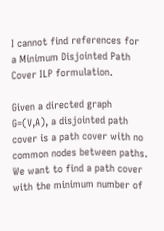I cannot find references for a Minimum Disjointed Path Cover ILP formulation.

Given a directed graph G=(V,A), a disjointed path cover is a path cover with no common nodes between paths. We want to find a path cover with the minimum number of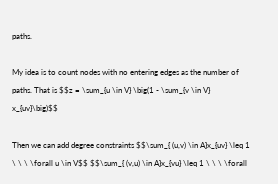paths.

My idea is to count nodes with no entering edges as the number of paths. That is $$z = \sum_{u \in V} \big(1 - \sum_{v \in V} x_{uv}\big)$$

Then we can add degree constraints $$\sum_{ (u,v) \in A}x_{uv} \leq 1 \ \ \ \forall u \in V$$ $$\sum_{ (v,u) \in A}x_{vu} \leq 1 \ \ \ \forall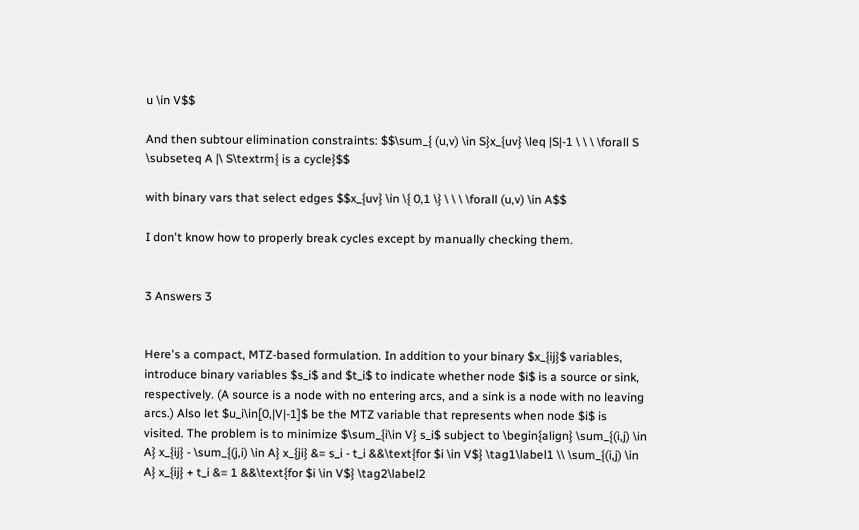u \in V$$

And then subtour elimination constraints: $$\sum_{ (u,v) \in S}x_{uv} \leq |S|-1 \ \ \ \forall S \subseteq A |\ S\textrm{ is a cycle}$$

with binary vars that select edges $$x_{uv} \in \{ 0,1 \} \ \ \ \forall (u,v) \in A$$

I don't know how to properly break cycles except by manually checking them.


3 Answers 3


Here's a compact, MTZ-based formulation. In addition to your binary $x_{ij}$ variables, introduce binary variables $s_i$ and $t_i$ to indicate whether node $i$ is a source or sink, respectively. (A source is a node with no entering arcs, and a sink is a node with no leaving arcs.) Also let $u_i\in[0,|V|-1]$ be the MTZ variable that represents when node $i$ is visited. The problem is to minimize $\sum_{i\in V} s_i$ subject to \begin{align} \sum_{(i,j) \in A} x_{ij} - \sum_{(j,i) \in A} x_{ji} &= s_i - t_i &&\text{for $i \in V$} \tag1\label1 \\ \sum_{(i,j) \in A} x_{ij} + t_i &= 1 &&\text{for $i \in V$} \tag2\label2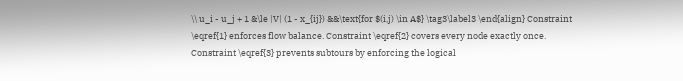\\ u_i - u_j + 1 &\le |V| (1 - x_{ij}) &&\text{for $(i,j) \in A$} \tag3\label3 \end{align} Constraint \eqref{1} enforces flow balance. Constraint \eqref{2} covers every node exactly once. Constraint \eqref{3} prevents subtours by enforcing the logical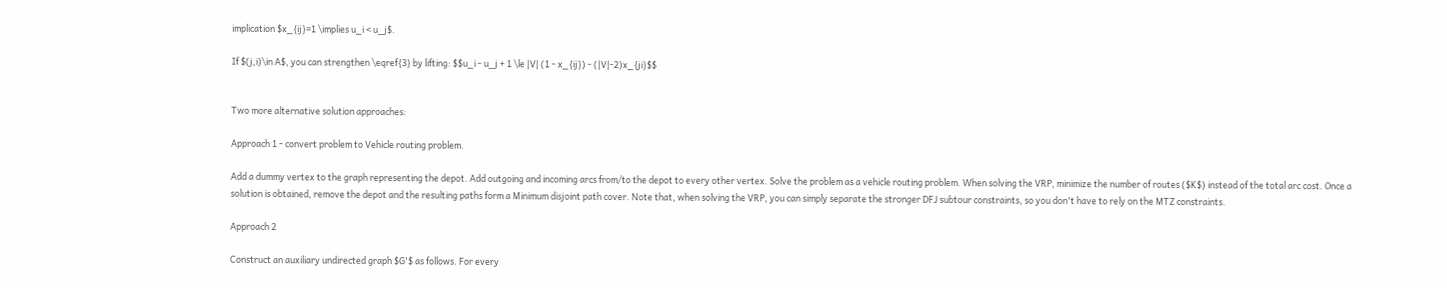implication $x_{ij}=1 \implies u_i < u_j$.

If $(j,i)\in A$, you can strengthen \eqref{3} by lifting: $$u_i - u_j + 1 \le |V| (1 - x_{ij}) - (|V|-2)x_{ji}$$


Two more alternative solution approaches:

Approach 1 - convert problem to Vehicle routing problem.

Add a dummy vertex to the graph representing the depot. Add outgoing and incoming arcs from/to the depot to every other vertex. Solve the problem as a vehicle routing problem. When solving the VRP, minimize the number of routes ($K$) instead of the total arc cost. Once a solution is obtained, remove the depot and the resulting paths form a Minimum disjoint path cover. Note that, when solving the VRP, you can simply separate the stronger DFJ subtour constraints, so you don't have to rely on the MTZ constraints.

Approach 2

Construct an auxiliary undirected graph $G'$ as follows. For every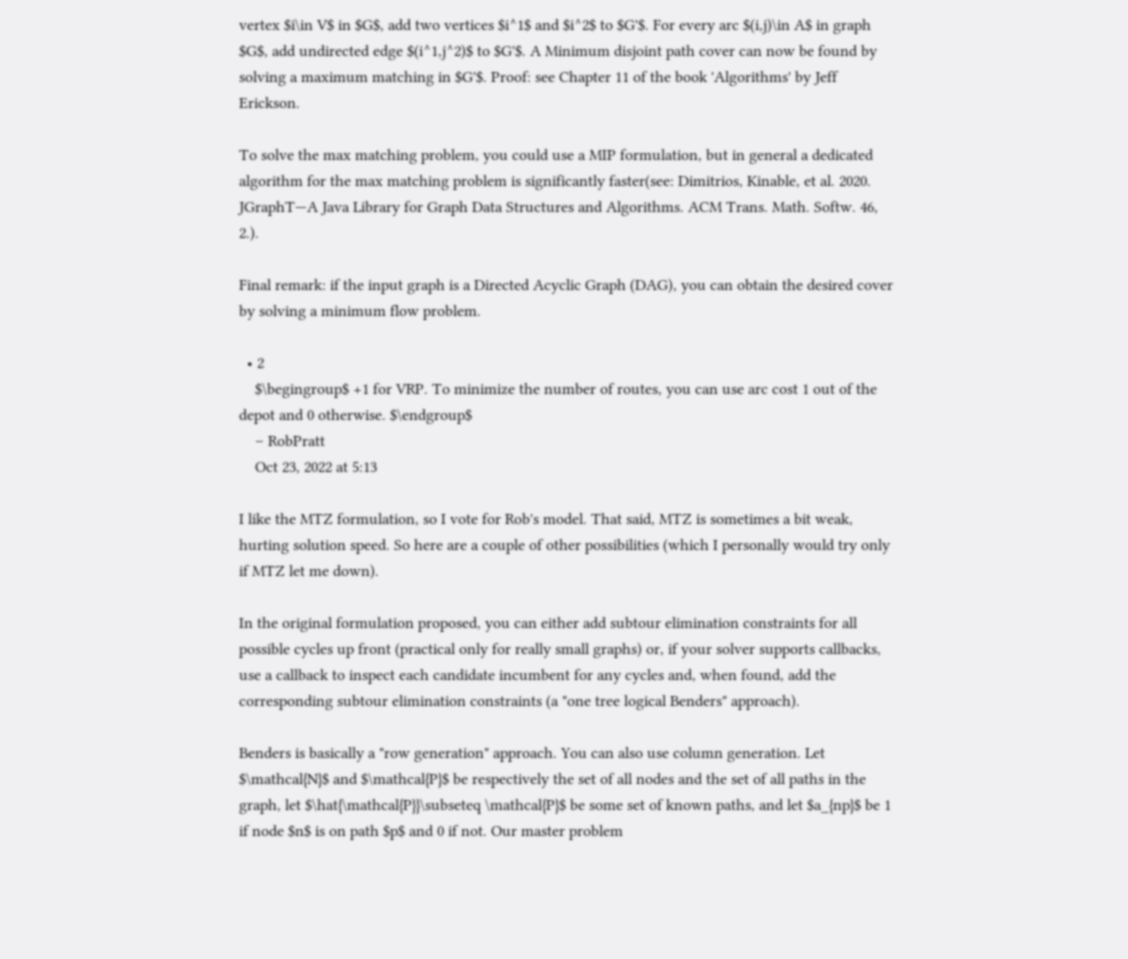vertex $i\in V$ in $G$, add two vertices $i^1$ and $i^2$ to $G'$. For every arc $(i,j)\in A$ in graph $G$, add undirected edge $(i^1,j^2)$ to $G'$. A Minimum disjoint path cover can now be found by solving a maximum matching in $G'$. Proof: see Chapter 11 of the book 'Algorithms' by Jeff Erickson.

To solve the max matching problem, you could use a MIP formulation, but in general a dedicated algorithm for the max matching problem is significantly faster(see: Dimitrios, Kinable, et al. 2020. JGraphT—A Java Library for Graph Data Structures and Algorithms. ACM Trans. Math. Softw. 46, 2.).

Final remark: if the input graph is a Directed Acyclic Graph (DAG), you can obtain the desired cover by solving a minimum flow problem.

  • 2
    $\begingroup$ +1 for VRP. To minimize the number of routes, you can use arc cost 1 out of the depot and 0 otherwise. $\endgroup$
    – RobPratt
    Oct 23, 2022 at 5:13

I like the MTZ formulation, so I vote for Rob's model. That said, MTZ is sometimes a bit weak, hurting solution speed. So here are a couple of other possibilities (which I personally would try only if MTZ let me down).

In the original formulation proposed, you can either add subtour elimination constraints for all possible cycles up front (practical only for really small graphs) or, if your solver supports callbacks, use a callback to inspect each candidate incumbent for any cycles and, when found, add the corresponding subtour elimination constraints (a "one tree logical Benders" approach).

Benders is basically a "row generation" approach. You can also use column generation. Let $\mathcal{N}$ and $\mathcal{P}$ be respectively the set of all nodes and the set of all paths in the graph, let $\hat{\mathcal{P}}\subseteq \mathcal{P}$ be some set of known paths, and let $a_{np}$ be 1 if node $n$ is on path $p$ and 0 if not. Our master problem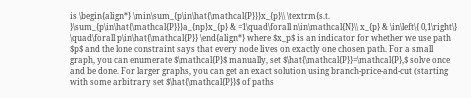is \begin{align*} \min\sum_{p\in\hat{\mathcal{P}}}x_{p}\\ \textrm{s.t. }\sum_{p\in\hat{\mathcal{P}}}a_{np}x_{p} & =1\quad\forall n\in\mathcal{N}\\ x_{p} & \in\left\{ 0,1\right\} \quad\forall p\in\hat{\mathcal{P}} \end{align*} where $x_p$ is an indicator for whether we use path $p$ and the lone constraint says that every node lives on exactly one chosen path. For a small graph, you can enumerate $\mathcal{P}$ manually, set $\hat{\mathcal{P}}=\mathcal{P},$ solve once and be done. For larger graphs, you can get an exact solution using branch-price-and-cut (starting with some arbitrary set $\hat{\mathcal{P}}$ of paths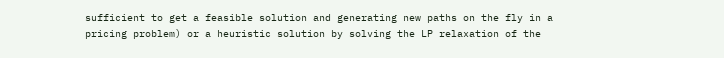sufficient to get a feasible solution and generating new paths on the fly in a pricing problem) or a heuristic solution by solving the LP relaxation of the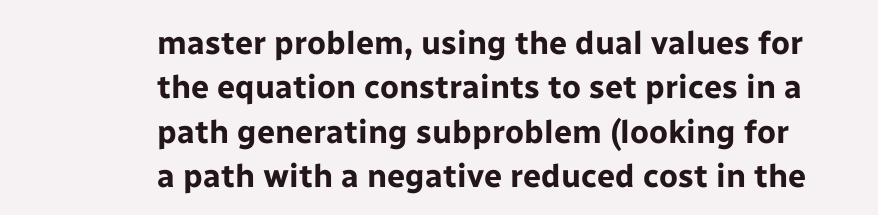master problem, using the dual values for the equation constraints to set prices in a path generating subproblem (looking for a path with a negative reduced cost in the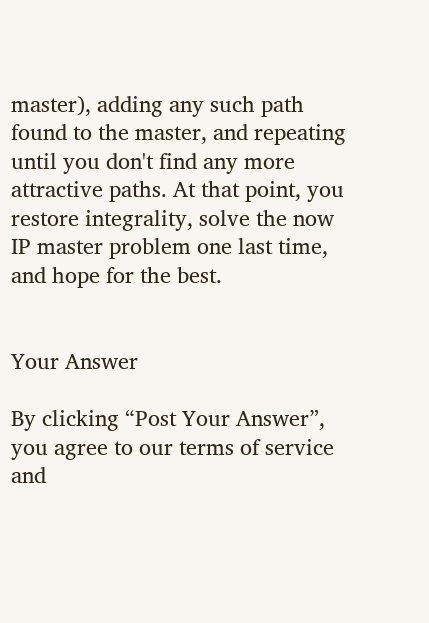master), adding any such path found to the master, and repeating until you don't find any more attractive paths. At that point, you restore integrality, solve the now IP master problem one last time, and hope for the best.


Your Answer

By clicking “Post Your Answer”, you agree to our terms of service and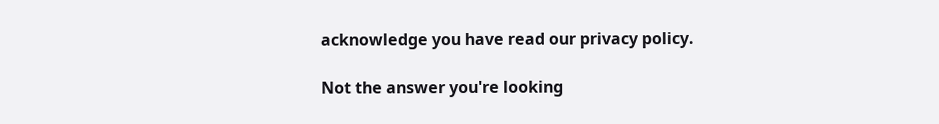acknowledge you have read our privacy policy.

Not the answer you're looking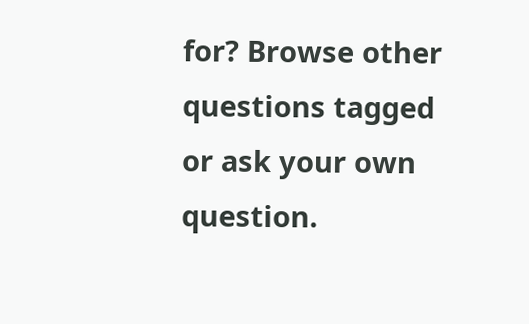for? Browse other questions tagged or ask your own question.